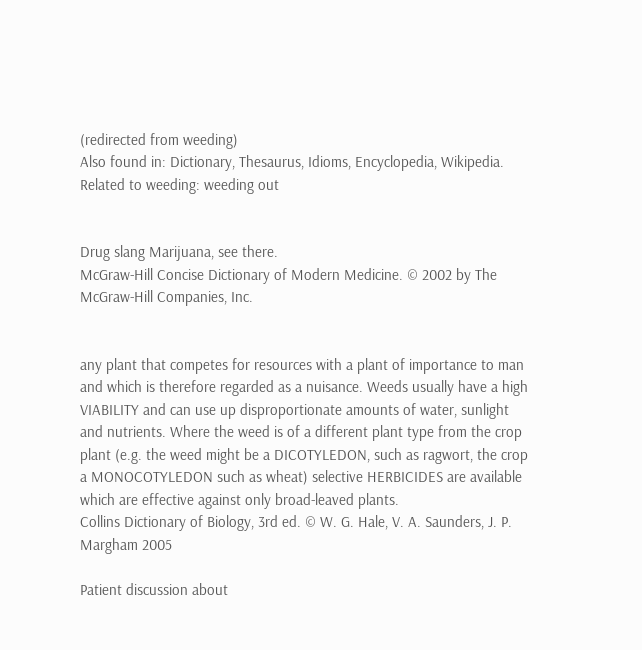(redirected from weeding)
Also found in: Dictionary, Thesaurus, Idioms, Encyclopedia, Wikipedia.
Related to weeding: weeding out


Drug slang Marijuana, see there.
McGraw-Hill Concise Dictionary of Modern Medicine. © 2002 by The McGraw-Hill Companies, Inc.


any plant that competes for resources with a plant of importance to man and which is therefore regarded as a nuisance. Weeds usually have a high VIABILITY and can use up disproportionate amounts of water, sunlight and nutrients. Where the weed is of a different plant type from the crop plant (e.g. the weed might be a DICOTYLEDON, such as ragwort, the crop a MONOCOTYLEDON such as wheat) selective HERBICIDES are available which are effective against only broad-leaved plants.
Collins Dictionary of Biology, 3rd ed. © W. G. Hale, V. A. Saunders, J. P. Margham 2005

Patient discussion about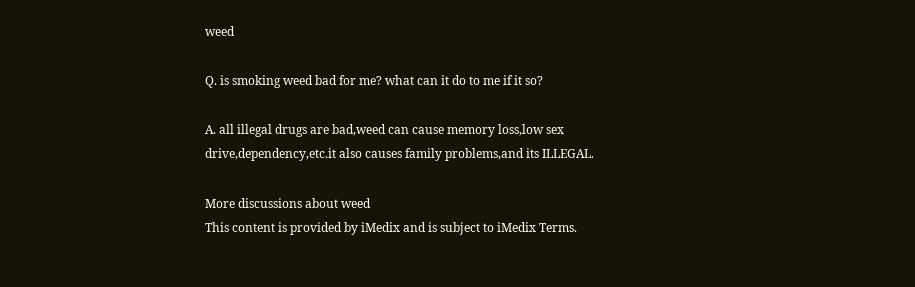weed

Q. is smoking weed bad for me? what can it do to me if it so?

A. all illegal drugs are bad,weed can cause memory loss,low sex drive,dependency,etc.it also causes family problems,and its ILLEGAL.

More discussions about weed
This content is provided by iMedix and is subject to iMedix Terms.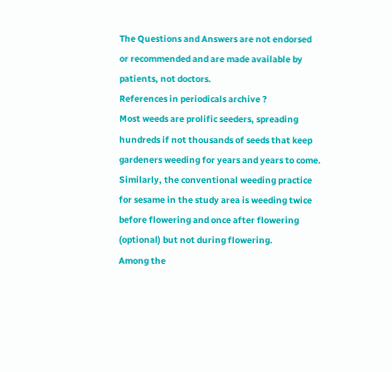The Questions and Answers are not endorsed or recommended and are made available by patients, not doctors.
References in periodicals archive ?
Most weeds are prolific seeders, spreading hundreds if not thousands of seeds that keep gardeners weeding for years and years to come.
Similarly, the conventional weeding practice for sesame in the study area is weeding twice before flowering and once after flowering (optional) but not during flowering.
Among the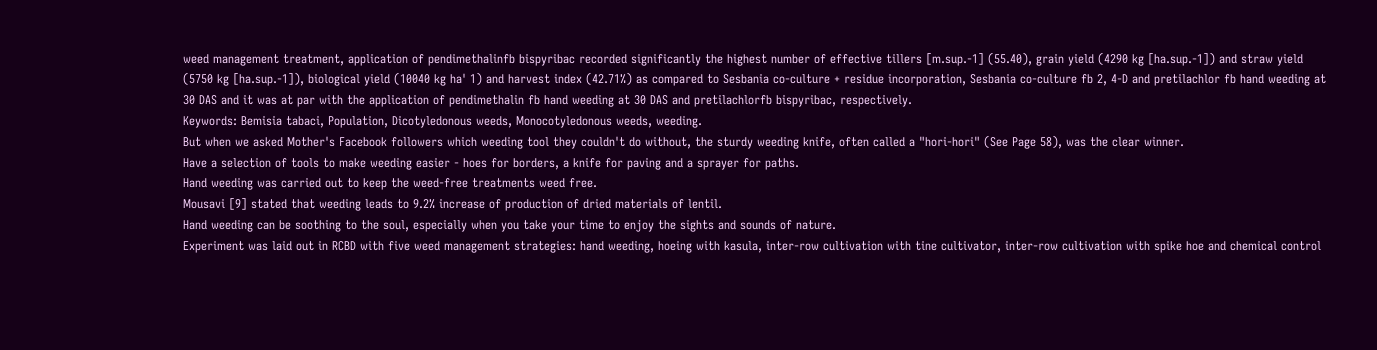weed management treatment, application of pendimethalinfb bispyribac recorded significantly the highest number of effective tillers [m.sup.-1] (55.40), grain yield (4290 kg [ha.sup.-1]) and straw yield (5750 kg [ha.sup.-1]), biological yield (10040 kg ha' 1) and harvest index (42.71%) as compared to Sesbania co-culture + residue incorporation, Sesbania co-culture fb 2, 4-D and pretilachlor fb hand weeding at 30 DAS and it was at par with the application of pendimethalin fb hand weeding at 30 DAS and pretilachlorfb bispyribac, respectively.
Keywords: Bemisia tabaci, Population, Dicotyledonous weeds, Monocotyledonous weeds, weeding.
But when we asked Mother's Facebook followers which weeding tool they couldn't do without, the sturdy weeding knife, often called a "hori-hori" (See Page 58), was the clear winner.
Have a selection of tools to make weeding easier - hoes for borders, a knife for paving and a sprayer for paths.
Hand weeding was carried out to keep the weed-free treatments weed free.
Mousavi [9] stated that weeding leads to 9.2% increase of production of dried materials of lentil.
Hand weeding can be soothing to the soul, especially when you take your time to enjoy the sights and sounds of nature.
Experiment was laid out in RCBD with five weed management strategies: hand weeding, hoeing with kasula, inter-row cultivation with tine cultivator, inter-row cultivation with spike hoe and chemical control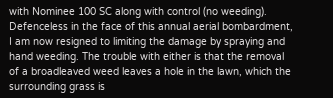with Nominee 100 SC along with control (no weeding).
Defenceless in the face of this annual aerial bombardment, I am now resigned to limiting the damage by spraying and hand weeding. The trouble with either is that the removal of a broadleaved weed leaves a hole in the lawn, which the surrounding grass is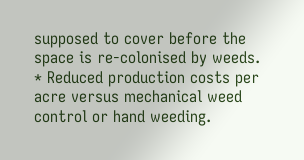supposed to cover before the space is re-colonised by weeds.
* Reduced production costs per acre versus mechanical weed control or hand weeding.